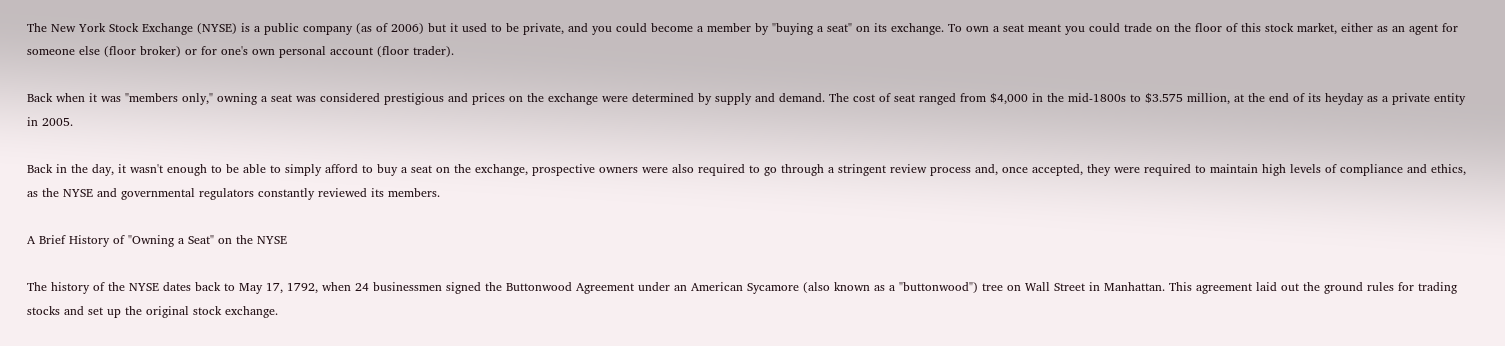The New York Stock Exchange (NYSE) is a public company (as of 2006) but it used to be private, and you could become a member by "buying a seat" on its exchange. To own a seat meant you could trade on the floor of this stock market, either as an agent for someone else (floor broker) or for one's own personal account (floor trader).

Back when it was "members only," owning a seat was considered prestigious and prices on the exchange were determined by supply and demand. The cost of seat ranged from $4,000 in the mid-1800s to $3.575 million, at the end of its heyday as a private entity in 2005.

Back in the day, it wasn't enough to be able to simply afford to buy a seat on the exchange, prospective owners were also required to go through a stringent review process and, once accepted, they were required to maintain high levels of compliance and ethics, as the NYSE and governmental regulators constantly reviewed its members.

A Brief History of "Owning a Seat" on the NYSE

The history of the NYSE dates back to May 17, 1792, when 24 businessmen signed the Buttonwood Agreement under an American Sycamore (also known as a "buttonwood") tree on Wall Street in Manhattan. This agreement laid out the ground rules for trading stocks and set up the original stock exchange.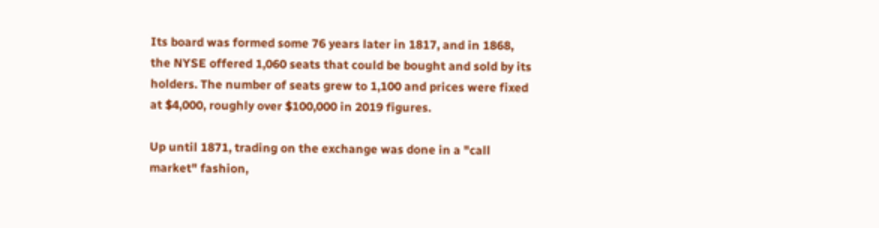Its board was formed some 76 years later in 1817, and in 1868, the NYSE offered 1,060 seats that could be bought and sold by its holders. The number of seats grew to 1,100 and prices were fixed at $4,000, roughly over $100,000 in 2019 figures.

Up until 1871, trading on the exchange was done in a "call market" fashion,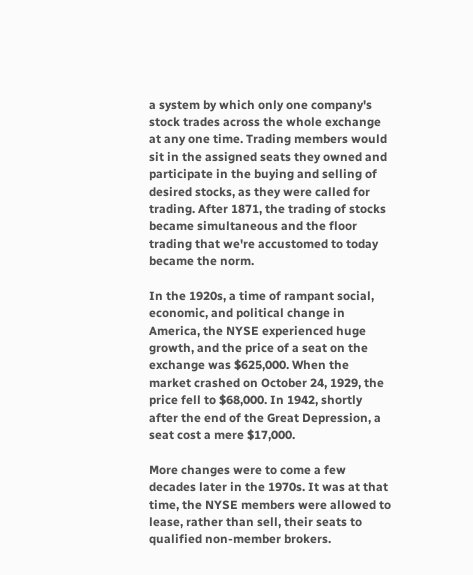a system by which only one company's stock trades across the whole exchange at any one time. Trading members would sit in the assigned seats they owned and participate in the buying and selling of desired stocks, as they were called for trading. After 1871, the trading of stocks became simultaneous and the floor trading that we're accustomed to today became the norm.

In the 1920s, a time of rampant social, economic, and political change in America, the NYSE experienced huge growth, and the price of a seat on the exchange was $625,000. When the market crashed on October 24, 1929, the price fell to $68,000. In 1942, shortly after the end of the Great Depression, a seat cost a mere $17,000.

More changes were to come a few decades later in the 1970s. It was at that time, the NYSE members were allowed to lease, rather than sell, their seats to qualified non-member brokers.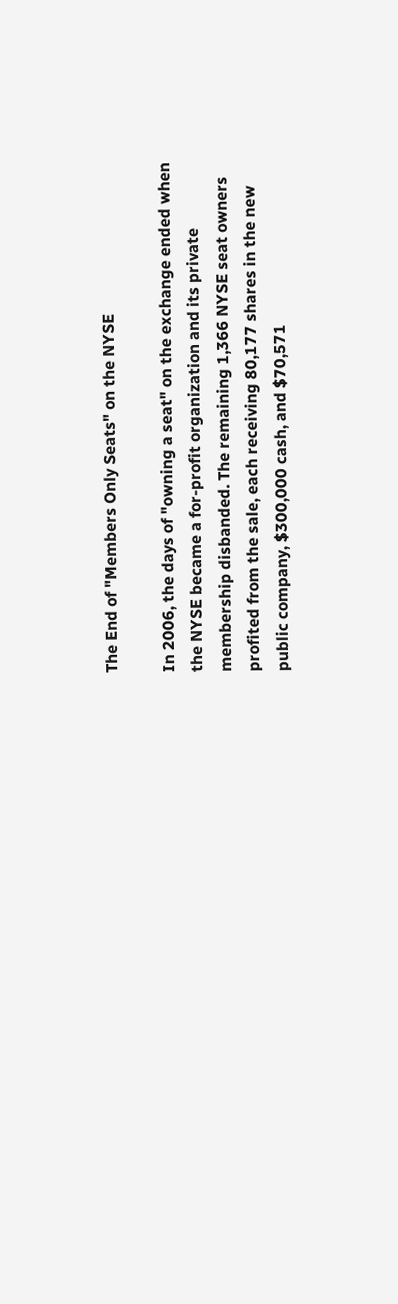The End of "Members Only Seats" on the NYSE

In 2006, the days of "owning a seat" on the exchange ended when the NYSE became a for-profit organization and its private membership disbanded. The remaining 1,366 NYSE seat owners profited from the sale, each receiving 80,177 shares in the new public company, $300,000 cash, and $70,571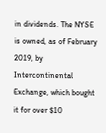in dividends. The NYSE is owned, as of February 2019, by Intercontinental Exchange, which bought it for over $10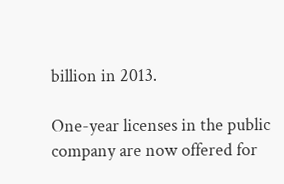billion in 2013.

One-year licenses in the public company are now offered for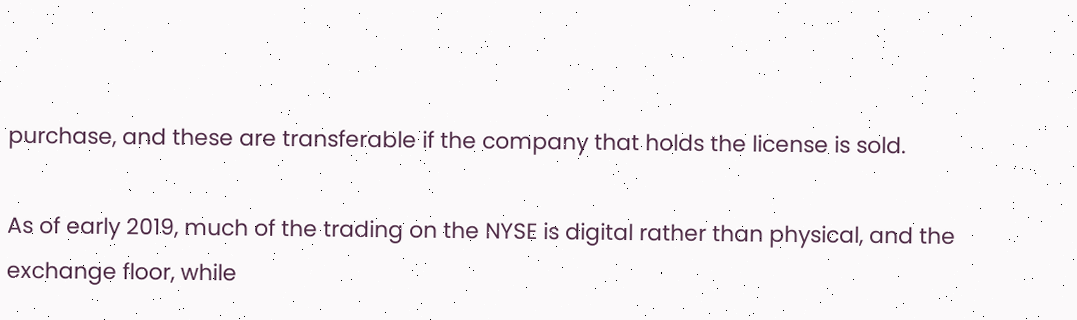purchase, and these are transferable if the company that holds the license is sold.

As of early 2019, much of the trading on the NYSE is digital rather than physical, and the exchange floor, while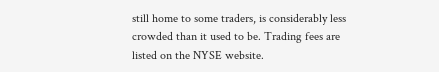still home to some traders, is considerably less crowded than it used to be. Trading fees are listed on the NYSE website.